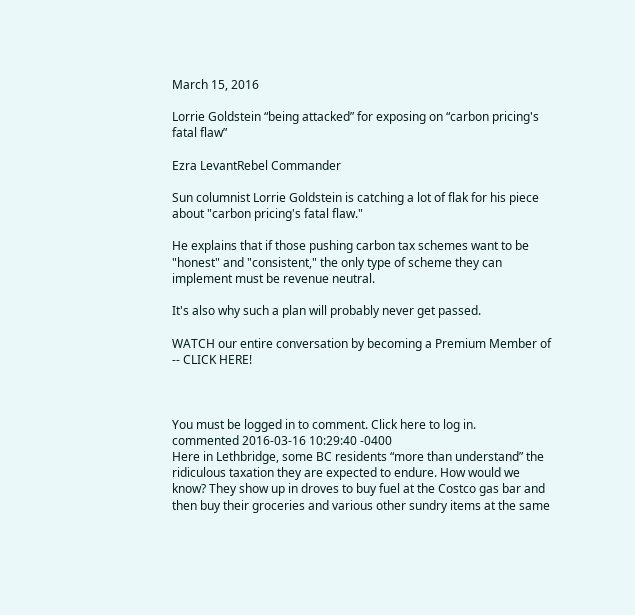March 15, 2016

Lorrie Goldstein “being attacked” for exposing on “carbon pricing's fatal flaw”

Ezra LevantRebel Commander

Sun columnist Lorrie Goldstein is catching a lot of flak for his piece about "carbon pricing's fatal flaw."

He explains that if those pushing carbon tax schemes want to be "honest" and "consistent," the only type of scheme they can implement must be revenue neutral.

It's also why such a plan will probably never get passed.

WATCH our entire conversation by becoming a Premium Member of -- CLICK HERE!



You must be logged in to comment. Click here to log in.
commented 2016-03-16 10:29:40 -0400
Here in Lethbridge, some BC residents “more than understand” the ridiculous taxation they are expected to endure. How would we know? They show up in droves to buy fuel at the Costco gas bar and then buy their groceries and various other sundry items at the same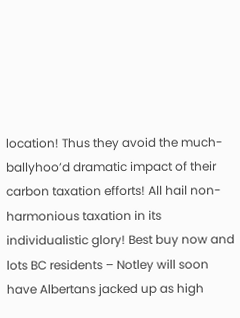location! Thus they avoid the much-ballyhoo’d dramatic impact of their carbon taxation efforts! All hail non-harmonious taxation in its individualistic glory! Best buy now and lots BC residents – Notley will soon have Albertans jacked up as high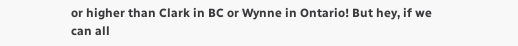or higher than Clark in BC or Wynne in Ontario! But hey, if we can all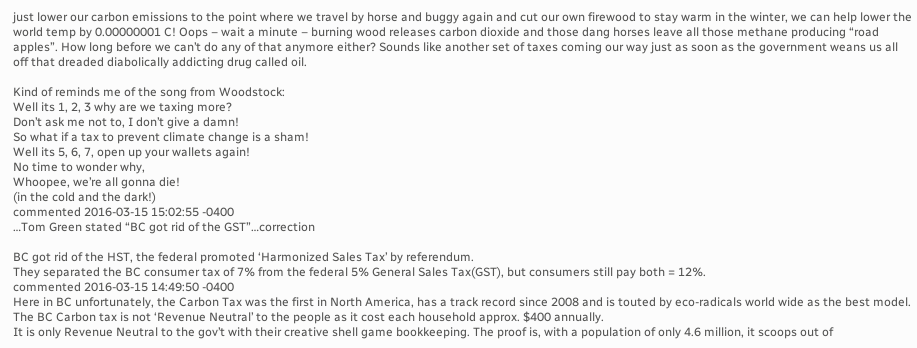just lower our carbon emissions to the point where we travel by horse and buggy again and cut our own firewood to stay warm in the winter, we can help lower the world temp by 0.00000001 C! Oops – wait a minute – burning wood releases carbon dioxide and those dang horses leave all those methane producing “road apples”. How long before we can’t do any of that anymore either? Sounds like another set of taxes coming our way just as soon as the government weans us all off that dreaded diabolically addicting drug called oil.

Kind of reminds me of the song from Woodstock:
Well its 1, 2, 3 why are we taxing more?
Don’t ask me not to, I don’t give a damn!
So what if a tax to prevent climate change is a sham!
Well its 5, 6, 7, open up your wallets again!
No time to wonder why,
Whoopee, we’re all gonna die!
(in the cold and the dark!)
commented 2016-03-15 15:02:55 -0400
…Tom Green stated “BC got rid of the GST”…correction

BC got rid of the HST, the federal promoted ‘Harmonized Sales Tax’ by referendum.
They separated the BC consumer tax of 7% from the federal 5% General Sales Tax(GST), but consumers still pay both = 12%.
commented 2016-03-15 14:49:50 -0400
Here in BC unfortunately, the Carbon Tax was the first in North America, has a track record since 2008 and is touted by eco-radicals world wide as the best model.
The BC Carbon tax is not ‘Revenue Neutral’ to the people as it cost each household approx. $400 annually.
It is only Revenue Neutral to the gov’t with their creative shell game bookkeeping. The proof is, with a population of only 4.6 million, it scoops out of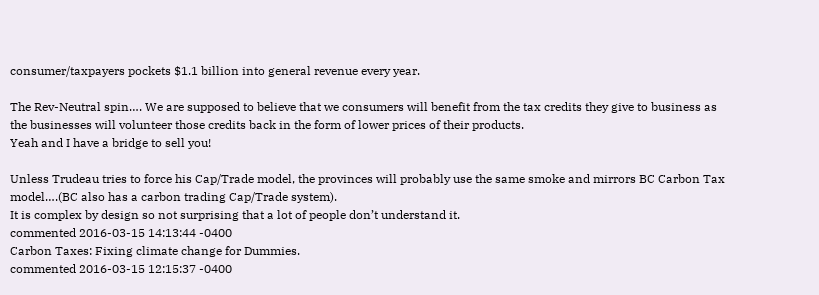consumer/taxpayers pockets $1.1 billion into general revenue every year.

The Rev-Neutral spin…. We are supposed to believe that we consumers will benefit from the tax credits they give to business as the businesses will volunteer those credits back in the form of lower prices of their products.
Yeah and I have a bridge to sell you!

Unless Trudeau tries to force his Cap/Trade model, the provinces will probably use the same smoke and mirrors BC Carbon Tax model….(BC also has a carbon trading Cap/Trade system).
It is complex by design so not surprising that a lot of people don’t understand it.
commented 2016-03-15 14:13:44 -0400
Carbon Taxes: Fixing climate change for Dummies.
commented 2016-03-15 12:15:37 -0400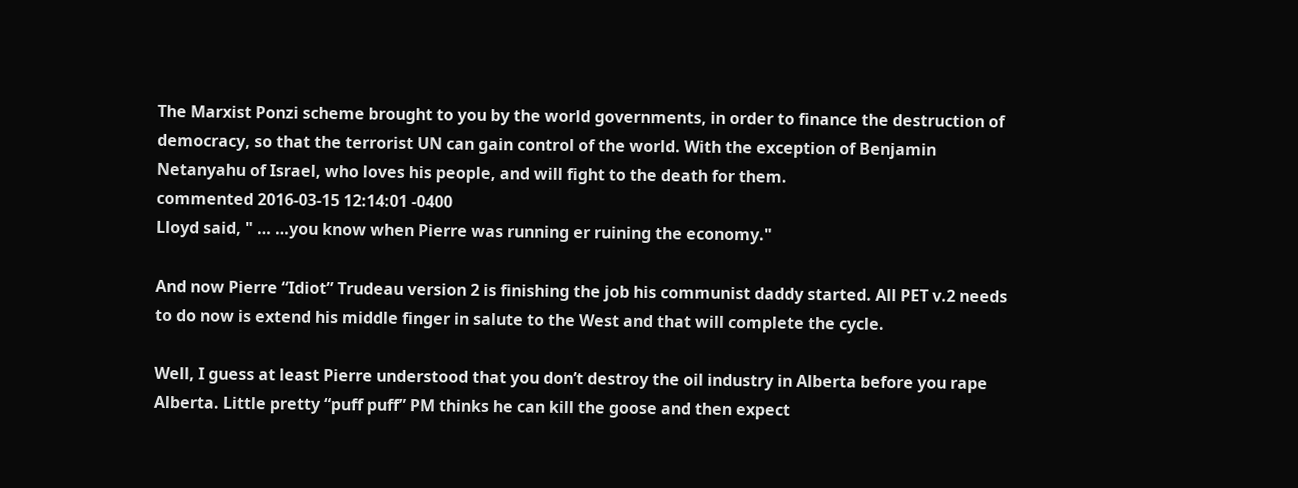The Marxist Ponzi scheme brought to you by the world governments, in order to finance the destruction of democracy, so that the terrorist UN can gain control of the world. With the exception of Benjamin Netanyahu of Israel, who loves his people, and will fight to the death for them.
commented 2016-03-15 12:14:01 -0400
Lloyd said, " … …you know when Pierre was running er ruining the economy."

And now Pierre “Idiot” Trudeau version 2 is finishing the job his communist daddy started. All PET v.2 needs to do now is extend his middle finger in salute to the West and that will complete the cycle.

Well, I guess at least Pierre understood that you don’t destroy the oil industry in Alberta before you rape Alberta. Little pretty “puff puff” PM thinks he can kill the goose and then expect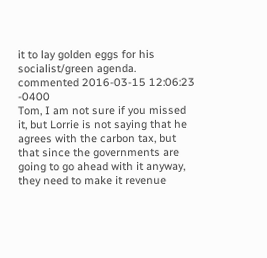it to lay golden eggs for his socialist/green agenda.
commented 2016-03-15 12:06:23 -0400
Tom, I am not sure if you missed it, but Lorrie is not saying that he agrees with the carbon tax, but that since the governments are going to go ahead with it anyway, they need to make it revenue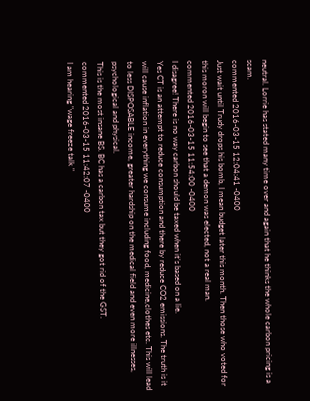neutral. Lorrie has stated many time over and again that he thinks the whole carbon pricing is a scam.
commented 2016-03-15 12:04:41 -0400
Just wait until Trudy drops his bomb, I mean budget later this month. Then those who voted for this moron will begin to see that a demon was elected, not a real man.
commented 2016-03-15 11:54:00 -0400
I disagree! There is no way carbon should be taxed when it’s based on a lie.
Yes CT is an attempt to reduce consumption and there by reduce CO2 emissions. The truth is it will cause inflation in everything we consume including food, medicine,clothes etc. This will lead to less DISPOSABLE income, greater hardship on the medical field and even more illnesses, psychological and physical.
This is the most insane BS. BC has a carbon tax but they got rid of the GST.
commented 2016-03-15 11:42:07 -0400
I am hearing "wage freeze talk "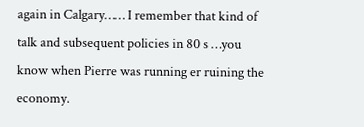again in Calgary…… I remember that kind of talk and subsequent policies in 80 s …you know when Pierre was running er ruining the economy.